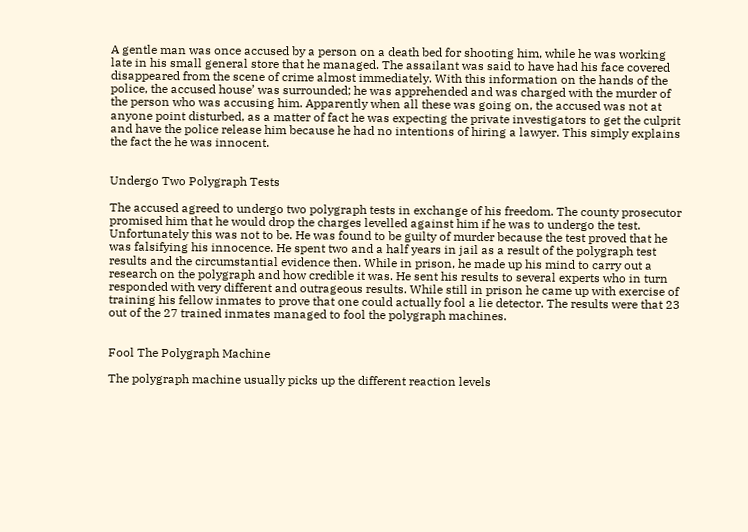A gentle man was once accused by a person on a death bed for shooting him, while he was working late in his small general store that he managed. The assailant was said to have had his face covered disappeared from the scene of crime almost immediately. With this information on the hands of the police, the accused house’ was surrounded; he was apprehended and was charged with the murder of the person who was accusing him. Apparently when all these was going on, the accused was not at anyone point disturbed, as a matter of fact he was expecting the private investigators to get the culprit and have the police release him because he had no intentions of hiring a lawyer. This simply explains the fact the he was innocent.


Undergo Two Polygraph Tests

The accused agreed to undergo two polygraph tests in exchange of his freedom. The county prosecutor promised him that he would drop the charges levelled against him if he was to undergo the test. Unfortunately this was not to be. He was found to be guilty of murder because the test proved that he was falsifying his innocence. He spent two and a half years in jail as a result of the polygraph test results and the circumstantial evidence then. While in prison, he made up his mind to carry out a research on the polygraph and how credible it was. He sent his results to several experts who in turn responded with very different and outrageous results. While still in prison he came up with exercise of training his fellow inmates to prove that one could actually fool a lie detector. The results were that 23 out of the 27 trained inmates managed to fool the polygraph machines.


Fool The Polygraph Machine

The polygraph machine usually picks up the different reaction levels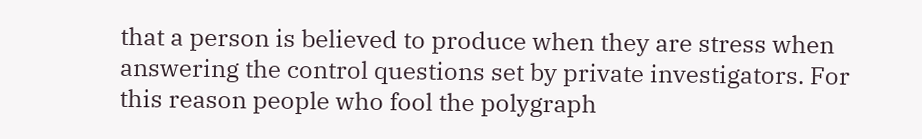that a person is believed to produce when they are stress when answering the control questions set by private investigators. For this reason people who fool the polygraph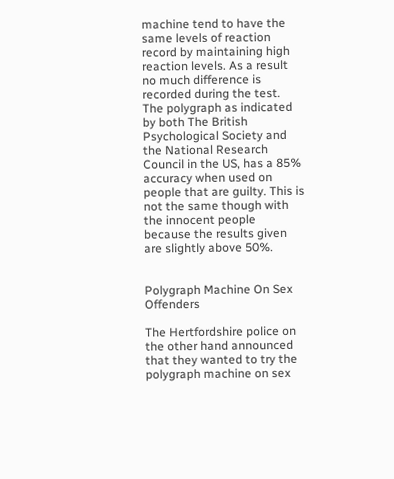machine tend to have the same levels of reaction record by maintaining high reaction levels. As a result no much difference is recorded during the test. The polygraph as indicated by both The British Psychological Society and the National Research Council in the US, has a 85% accuracy when used on people that are guilty. This is not the same though with the innocent people because the results given are slightly above 50%.


Polygraph Machine On Sex Offenders

The Hertfordshire police on the other hand announced that they wanted to try the polygraph machine on sex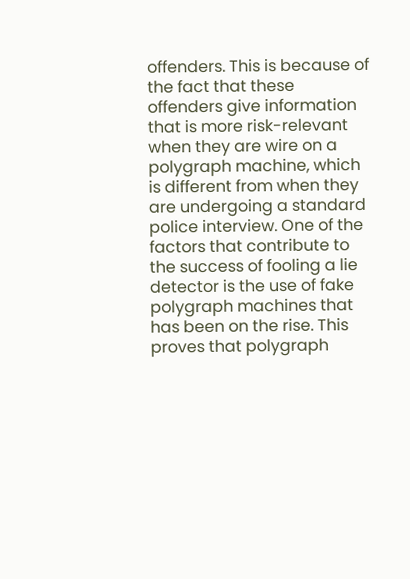offenders. This is because of the fact that these offenders give information that is more risk-relevant when they are wire on a polygraph machine, which is different from when they are undergoing a standard police interview. One of the factors that contribute to the success of fooling a lie detector is the use of fake polygraph machines that has been on the rise. This proves that polygraph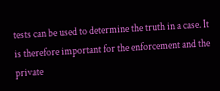tests can be used to determine the truth in a case. It is therefore important for the enforcement and the private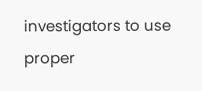investigators to use proper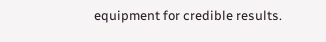equipment for credible results.